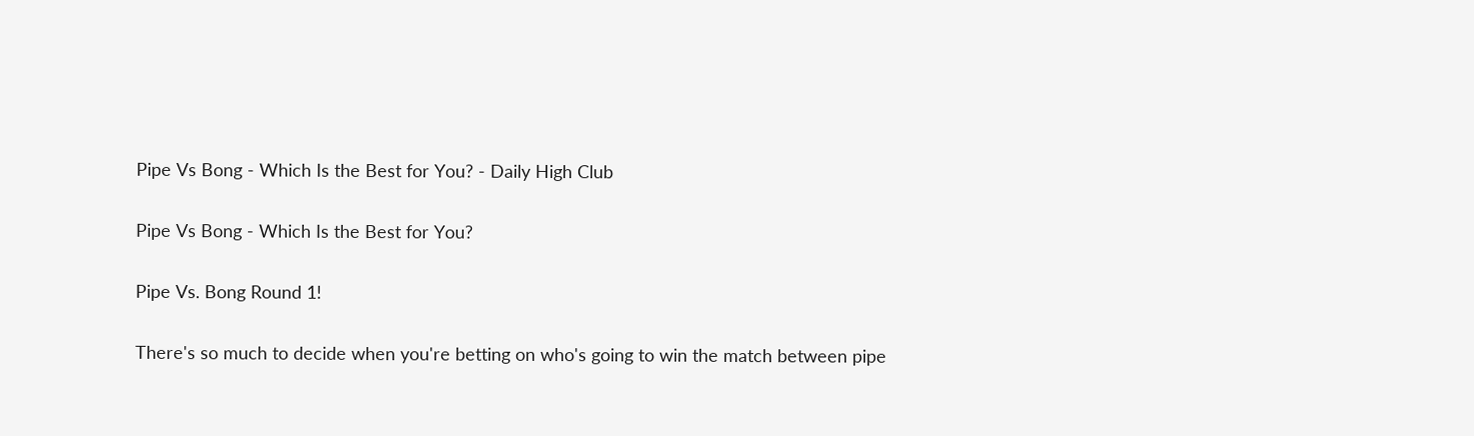Pipe Vs Bong - Which Is the Best for You? - Daily High Club

Pipe Vs Bong - Which Is the Best for You?

Pipe Vs. Bong Round 1!

There's so much to decide when you're betting on who's going to win the match between pipe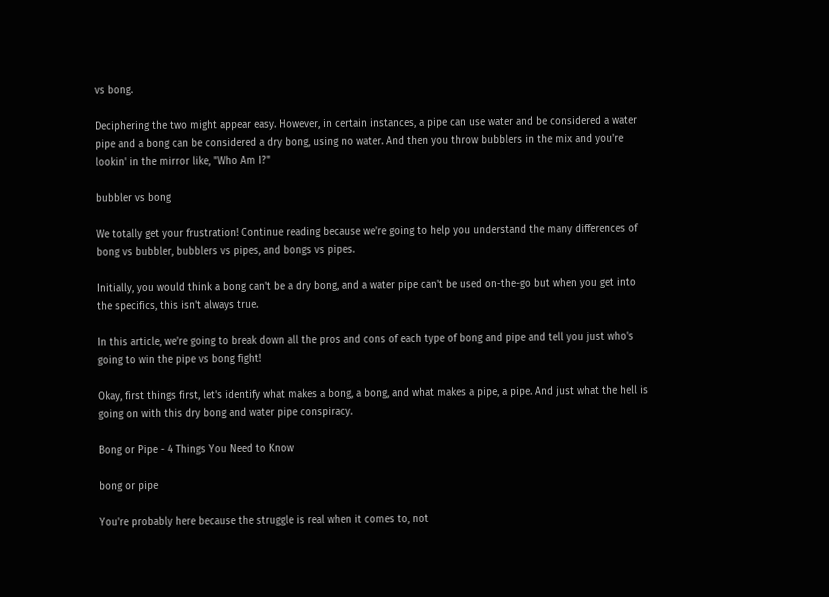vs bong.

Deciphering the two might appear easy. However, in certain instances, a pipe can use water and be considered a water pipe and a bong can be considered a dry bong, using no water. And then you throw bubblers in the mix and you're lookin' in the mirror like, "Who Am I?"

bubbler vs bong

We totally get your frustration! Continue reading because we're going to help you understand the many differences of bong vs bubbler, bubblers vs pipes, and bongs vs pipes.

Initially, you would think a bong can't be a dry bong, and a water pipe can't be used on-the-go but when you get into the specifics, this isn't always true.

In this article, we're going to break down all the pros and cons of each type of bong and pipe and tell you just who's going to win the pipe vs bong fight!

Okay, first things first, let's identify what makes a bong, a bong, and what makes a pipe, a pipe. And just what the hell is going on with this dry bong and water pipe conspiracy.

Bong or Pipe - 4 Things You Need to Know

bong or pipe

You're probably here because the struggle is real when it comes to, not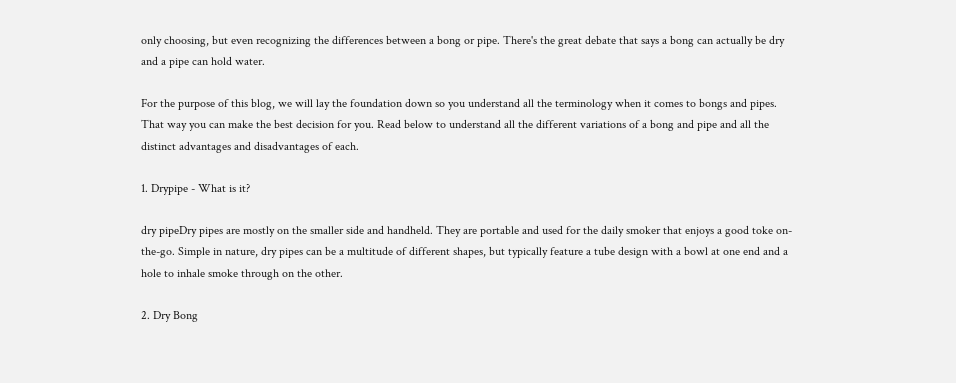only choosing, but even recognizing the differences between a bong or pipe. There's the great debate that says a bong can actually be dry and a pipe can hold water.

For the purpose of this blog, we will lay the foundation down so you understand all the terminology when it comes to bongs and pipes. That way you can make the best decision for you. Read below to understand all the different variations of a bong and pipe and all the distinct advantages and disadvantages of each.

1. Drypipe - What is it?

dry pipeDry pipes are mostly on the smaller side and handheld. They are portable and used for the daily smoker that enjoys a good toke on-the-go. Simple in nature, dry pipes can be a multitude of different shapes, but typically feature a tube design with a bowl at one end and a hole to inhale smoke through on the other.

2. Dry Bong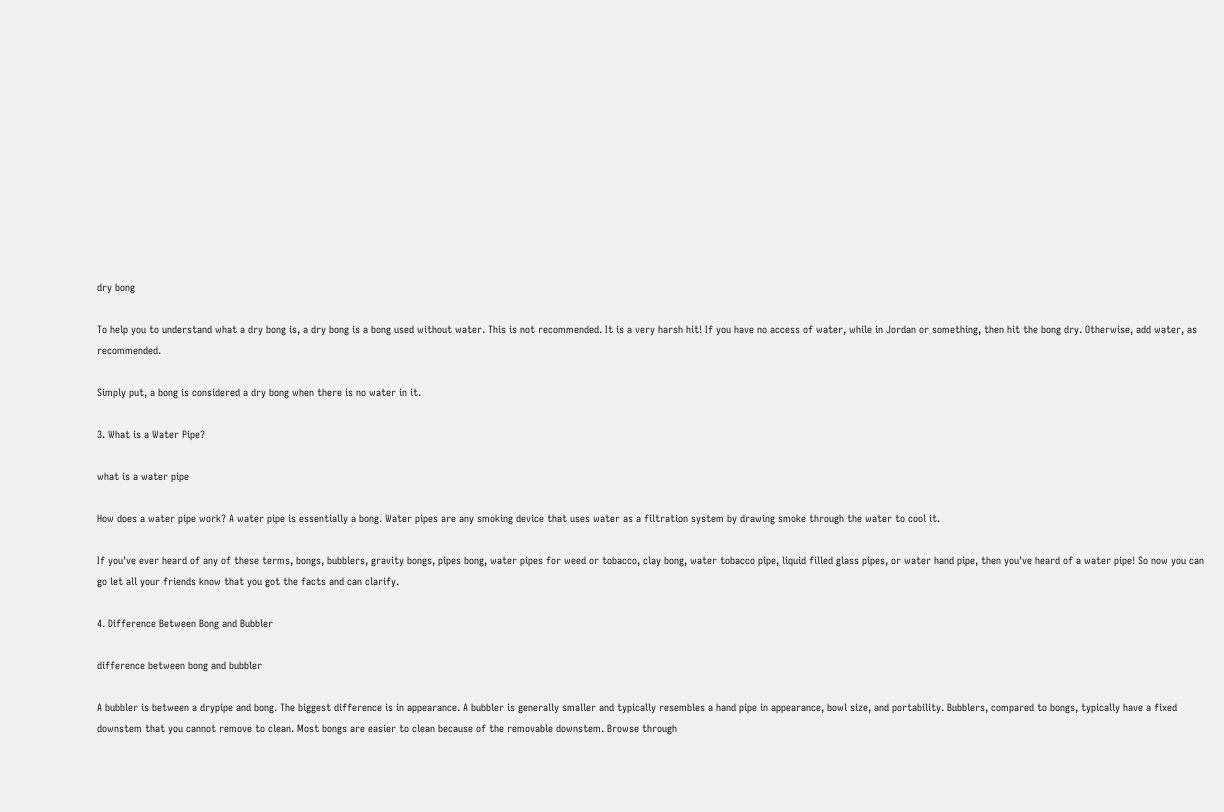dry bong

To help you to understand what a dry bong is, a dry bong is a bong used without water. This is not recommended. It is a very harsh hit! If you have no access of water, while in Jordan or something, then hit the bong dry. Otherwise, add water, as recommended.

Simply put, a bong is considered a dry bong when there is no water in it.

3. What is a Water Pipe?

what is a water pipe

How does a water pipe work? A water pipe is essentially a bong. Water pipes are any smoking device that uses water as a filtration system by drawing smoke through the water to cool it.

If you've ever heard of any of these terms, bongs, bubblers, gravity bongs, pipes bong, water pipes for weed or tobacco, clay bong, water tobacco pipe, liquid filled glass pipes, or water hand pipe, then you've heard of a water pipe! So now you can go let all your friends know that you got the facts and can clarify.

4. Difference Between Bong and Bubbler

difference between bong and bubbler

A bubbler is between a drypipe and bong. The biggest difference is in appearance. A bubbler is generally smaller and typically resembles a hand pipe in appearance, bowl size, and portability. Bubblers, compared to bongs, typically have a fixed downstem that you cannot remove to clean. Most bongs are easier to clean because of the removable downstem. Browse through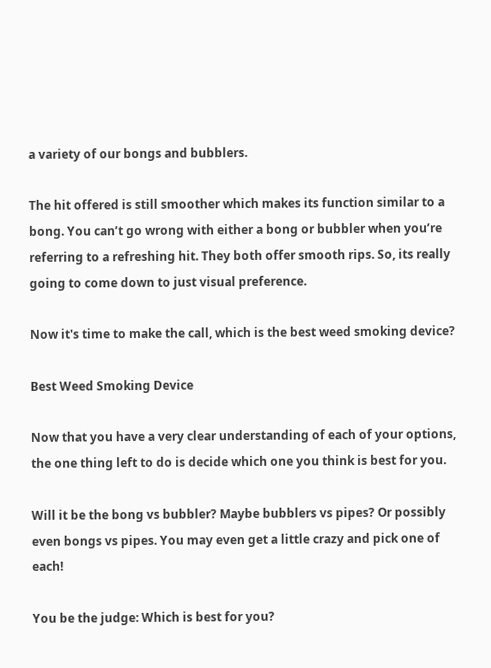a variety of our bongs and bubblers.

The hit offered is still smoother which makes its function similar to a bong. You can’t go wrong with either a bong or bubbler when you’re referring to a refreshing hit. They both offer smooth rips. So, its really going to come down to just visual preference.

Now it's time to make the call, which is the best weed smoking device?

Best Weed Smoking Device

Now that you have a very clear understanding of each of your options, the one thing left to do is decide which one you think is best for you.

Will it be the bong vs bubbler? Maybe bubblers vs pipes? Or possibly even bongs vs pipes. You may even get a little crazy and pick one of each!

You be the judge: Which is best for you?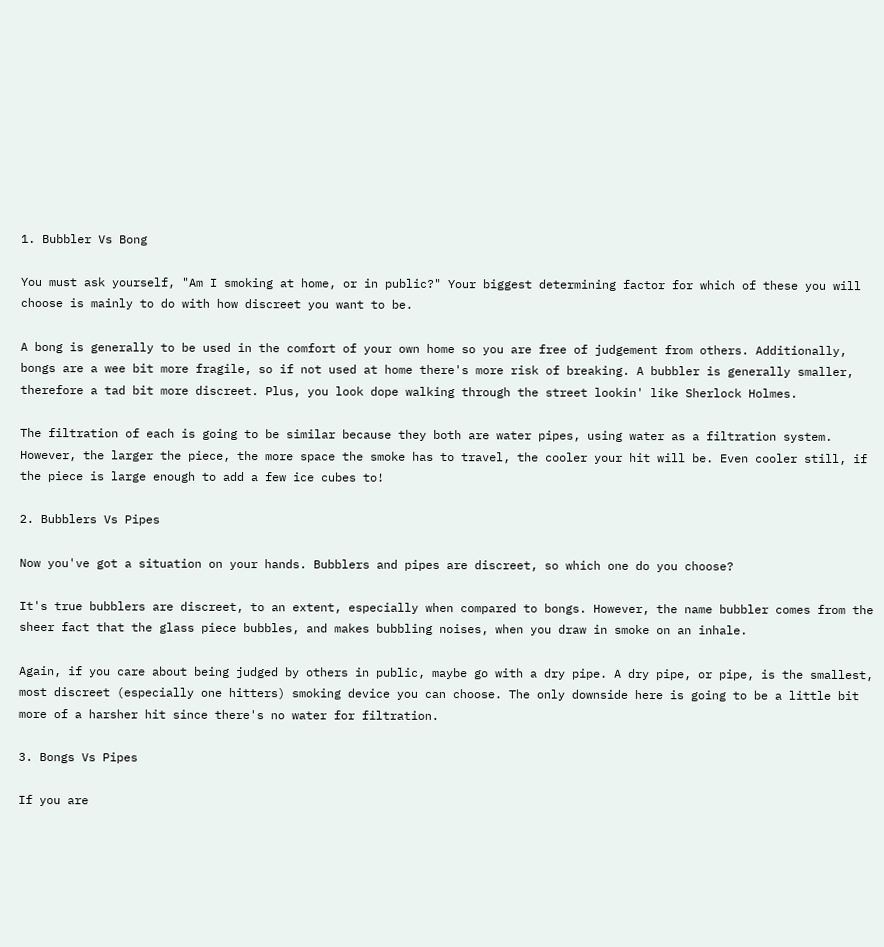1. Bubbler Vs Bong

You must ask yourself, "Am I smoking at home, or in public?" Your biggest determining factor for which of these you will choose is mainly to do with how discreet you want to be.

A bong is generally to be used in the comfort of your own home so you are free of judgement from others. Additionally, bongs are a wee bit more fragile, so if not used at home there's more risk of breaking. A bubbler is generally smaller, therefore a tad bit more discreet. Plus, you look dope walking through the street lookin' like Sherlock Holmes.

The filtration of each is going to be similar because they both are water pipes, using water as a filtration system. However, the larger the piece, the more space the smoke has to travel, the cooler your hit will be. Even cooler still, if the piece is large enough to add a few ice cubes to!

2. Bubblers Vs Pipes

Now you've got a situation on your hands. Bubblers and pipes are discreet, so which one do you choose?

It's true bubblers are discreet, to an extent, especially when compared to bongs. However, the name bubbler comes from the sheer fact that the glass piece bubbles, and makes bubbling noises, when you draw in smoke on an inhale.

Again, if you care about being judged by others in public, maybe go with a dry pipe. A dry pipe, or pipe, is the smallest, most discreet (especially one hitters) smoking device you can choose. The only downside here is going to be a little bit more of a harsher hit since there's no water for filtration.

3. Bongs Vs Pipes

If you are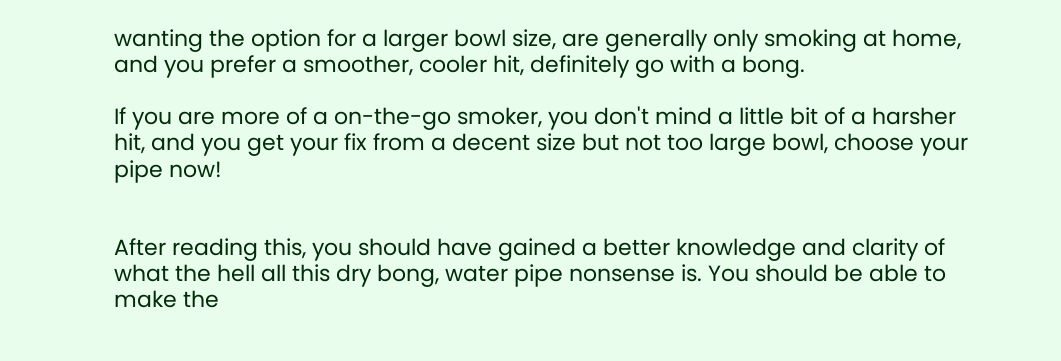wanting the option for a larger bowl size, are generally only smoking at home, and you prefer a smoother, cooler hit, definitely go with a bong.

If you are more of a on-the-go smoker, you don't mind a little bit of a harsher hit, and you get your fix from a decent size but not too large bowl, choose your pipe now!


After reading this, you should have gained a better knowledge and clarity of what the hell all this dry bong, water pipe nonsense is. You should be able to make the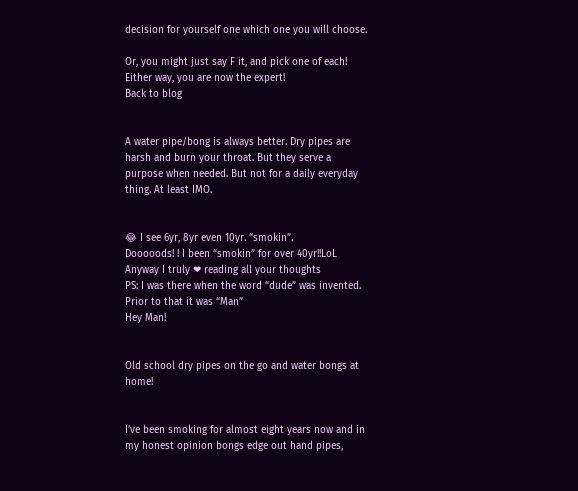decision for yourself one which one you will choose.

Or, you might just say F it, and pick one of each! Either way, you are now the expert!
Back to blog


A water pipe/bong is always better. Dry pipes are harsh and burn your throat. But they serve a purpose when needed. But not for a daily everyday thing. At least IMO.


😂 I see 6yr, 8yr even 10yr. “smokin”.
Dooooods! ! I been “smokin” for over 40yr!!LoL
Anyway I truly ❤ reading all your thoughts
PS: I was there when the word “dude” was invented. Prior to that it was “Man”
Hey Man!


Old school dry pipes on the go and water bongs at home!


I’ve been smoking for almost eight years now and in my honest opinion bongs edge out hand pipes,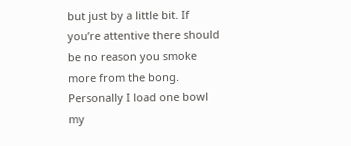but just by a little bit. If you’re attentive there should be no reason you smoke more from the bong. Personally I load one bowl my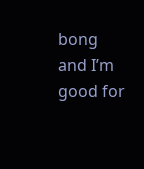bong and I’m good for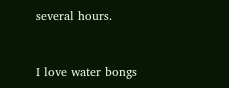several hours.


I love water bongs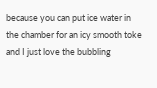because you can put ice water in the chamber for an icy smooth toke and I just love the bubbling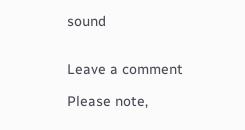sound


Leave a comment

Please note,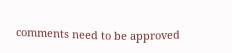comments need to be approved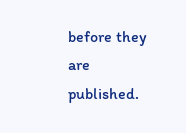before they are published.